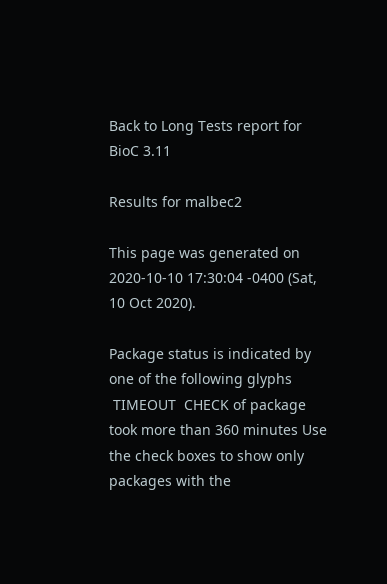Back to Long Tests report for BioC 3.11

Results for malbec2

This page was generated on 2020-10-10 17:30:04 -0400 (Sat, 10 Oct 2020).

Package status is indicated by one of the following glyphs
 TIMEOUT  CHECK of package took more than 360 minutes Use the check boxes to show only packages with the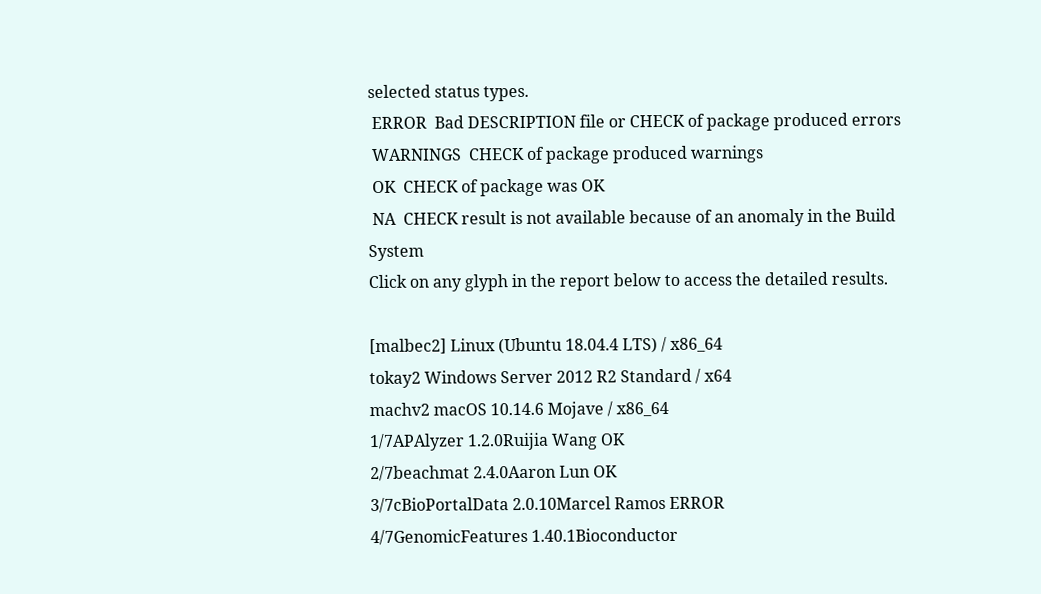selected status types.
 ERROR  Bad DESCRIPTION file or CHECK of package produced errors
 WARNINGS  CHECK of package produced warnings
 OK  CHECK of package was OK
 NA  CHECK result is not available because of an anomaly in the Build System
Click on any glyph in the report below to access the detailed results.

[malbec2] Linux (Ubuntu 18.04.4 LTS) / x86_64
tokay2 Windows Server 2012 R2 Standard / x64
machv2 macOS 10.14.6 Mojave / x86_64
1/7APAlyzer 1.2.0Ruijia Wang OK
2/7beachmat 2.4.0Aaron Lun OK
3/7cBioPortalData 2.0.10Marcel Ramos ERROR
4/7GenomicFeatures 1.40.1Bioconductor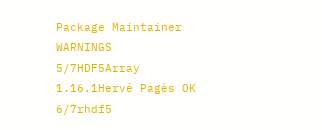Package Maintainer WARNINGS
5/7HDF5Array 1.16.1Hervé Pagès OK
6/7rhdf5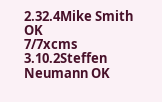2.32.4Mike Smith OK
7/7xcms 3.10.2Steffen Neumann OK